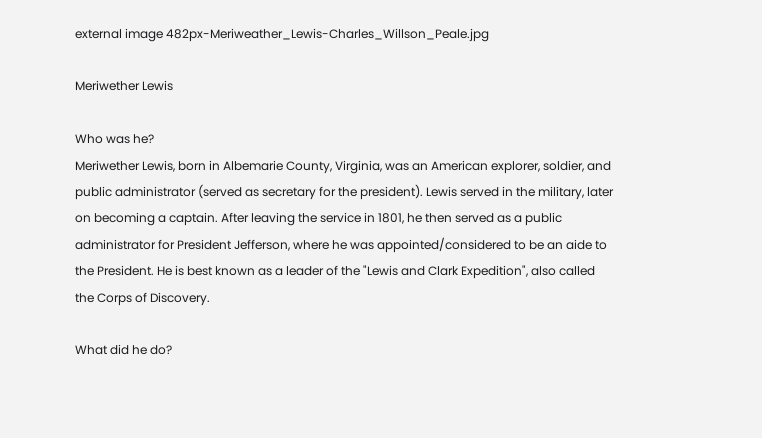external image 482px-Meriweather_Lewis-Charles_Willson_Peale.jpg

Meriwether Lewis

Who was he?
Meriwether Lewis, born in Albemarie County, Virginia, was an American explorer, soldier, and public administrator (served as secretary for the president). Lewis served in the military, later on becoming a captain. After leaving the service in 1801, he then served as a public administrator for President Jefferson, where he was appointed/considered to be an aide to the President. He is best known as a leader of the "Lewis and Clark Expedition", also called the Corps of Discovery.

What did he do?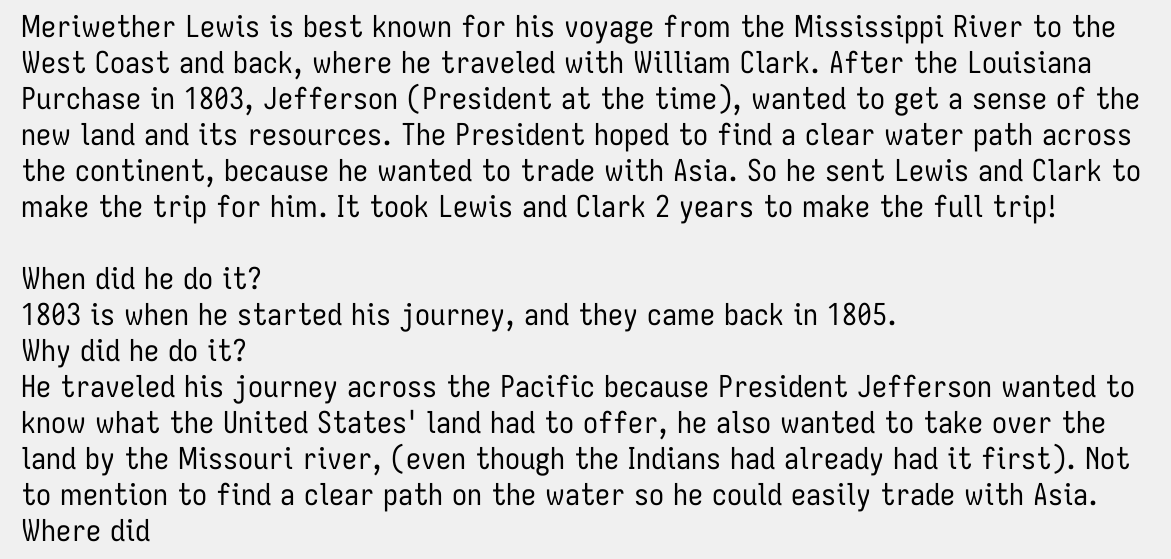Meriwether Lewis is best known for his voyage from the Mississippi River to the West Coast and back, where he traveled with William Clark. After the Louisiana Purchase in 1803, Jefferson (President at the time), wanted to get a sense of the new land and its resources. The President hoped to find a clear water path across the continent, because he wanted to trade with Asia. So he sent Lewis and Clark to make the trip for him. It took Lewis and Clark 2 years to make the full trip!

When did he do it?
1803 is when he started his journey, and they came back in 1805.
Why did he do it?
He traveled his journey across the Pacific because President Jefferson wanted to know what the United States' land had to offer, he also wanted to take over the land by the Missouri river, (even though the Indians had already had it first). Not to mention to find a clear path on the water so he could easily trade with Asia.
Where did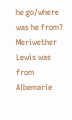he go/where was he from?
Meriwether Lewis was from Albemarie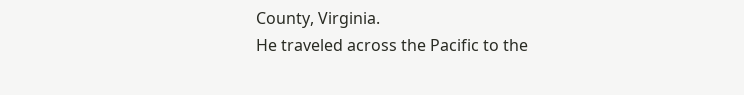County, Virginia.
He traveled across the Pacific to the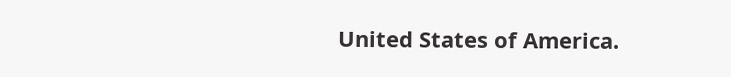United States of America.